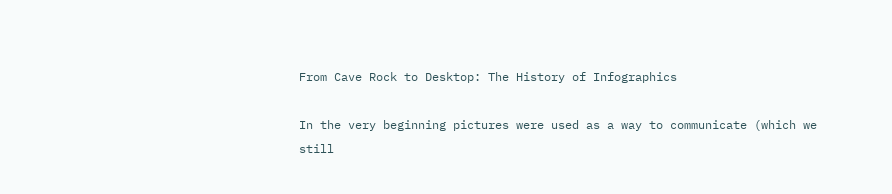From Cave Rock to Desktop: The History of Infographics

In the very beginning pictures were used as a way to communicate (which we still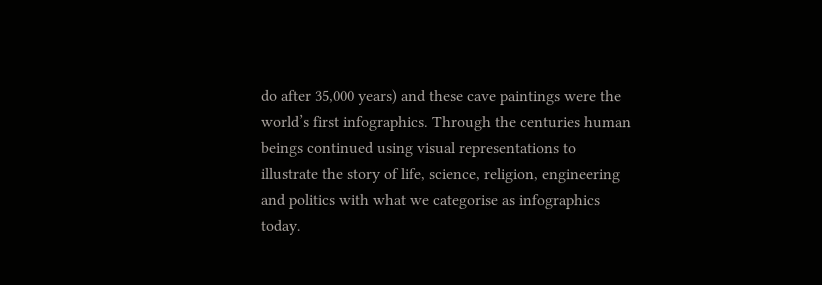do after 35,000 years) and these cave paintings were the world’s first infographics. Through the centuries human beings continued using visual representations to illustrate the story of life, science, religion, engineering and politics with what we categorise as infographics today.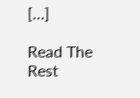[…]

Read The Rest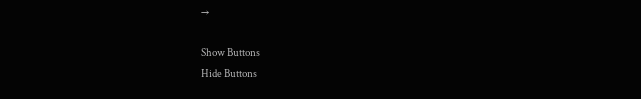→

Show Buttons
Hide Buttons